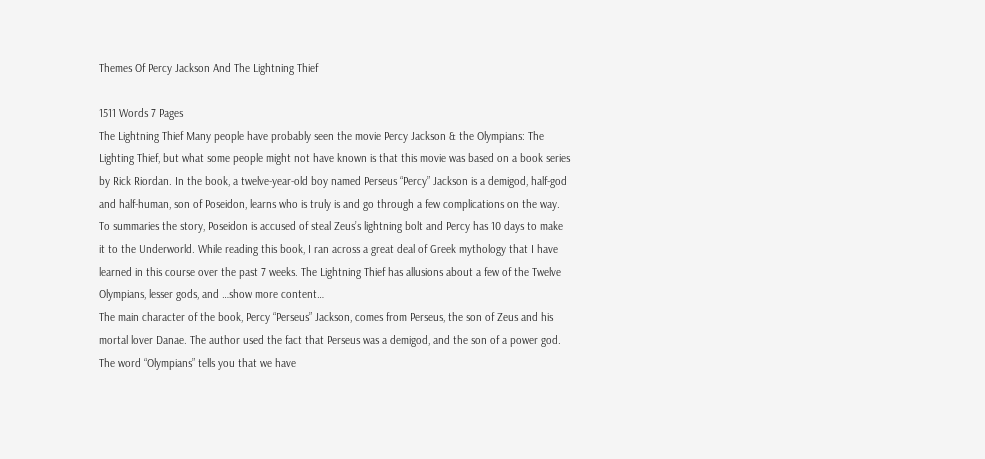Themes Of Percy Jackson And The Lightning Thief

1511 Words 7 Pages
The Lightning Thief Many people have probably seen the movie Percy Jackson & the Olympians: The Lighting Thief, but what some people might not have known is that this movie was based on a book series by Rick Riordan. In the book, a twelve-year-old boy named Perseus “Percy” Jackson is a demigod, half-god and half-human, son of Poseidon, learns who is truly is and go through a few complications on the way. To summaries the story, Poseidon is accused of steal Zeus’s lightning bolt and Percy has 10 days to make it to the Underworld. While reading this book, I ran across a great deal of Greek mythology that I have learned in this course over the past 7 weeks. The Lightning Thief has allusions about a few of the Twelve Olympians, lesser gods, and …show more content…
The main character of the book, Percy “Perseus” Jackson, comes from Perseus, the son of Zeus and his mortal lover Danae. The author used the fact that Perseus was a demigod, and the son of a power god. The word “Olympians” tells you that we have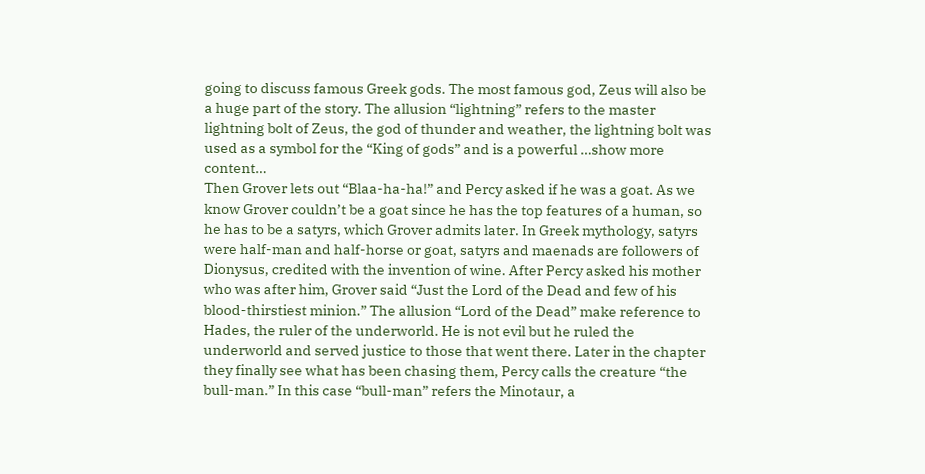going to discuss famous Greek gods. The most famous god, Zeus will also be a huge part of the story. The allusion “lightning” refers to the master lightning bolt of Zeus, the god of thunder and weather, the lightning bolt was used as a symbol for the “King of gods” and is a powerful …show more content…
Then Grover lets out “Blaa-ha-ha!” and Percy asked if he was a goat. As we know Grover couldn’t be a goat since he has the top features of a human, so he has to be a satyrs, which Grover admits later. In Greek mythology, satyrs were half-man and half-horse or goat, satyrs and maenads are followers of Dionysus, credited with the invention of wine. After Percy asked his mother who was after him, Grover said “Just the Lord of the Dead and few of his blood-thirstiest minion.” The allusion “Lord of the Dead” make reference to Hades, the ruler of the underworld. He is not evil but he ruled the underworld and served justice to those that went there. Later in the chapter they finally see what has been chasing them, Percy calls the creature “the bull-man.” In this case “bull-man” refers the Minotaur, a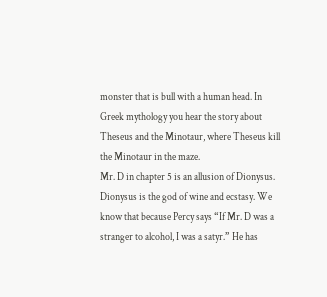monster that is bull with a human head. In Greek mythology you hear the story about Theseus and the Minotaur, where Theseus kill the Minotaur in the maze.
Mr. D in chapter 5 is an allusion of Dionysus. Dionysus is the god of wine and ecstasy. We know that because Percy says “If Mr. D was a stranger to alcohol, I was a satyr.” He has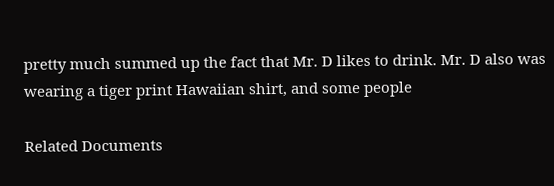pretty much summed up the fact that Mr. D likes to drink. Mr. D also was wearing a tiger print Hawaiian shirt, and some people

Related Documents